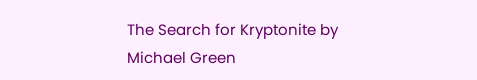The Search for Kryptonite by Michael Green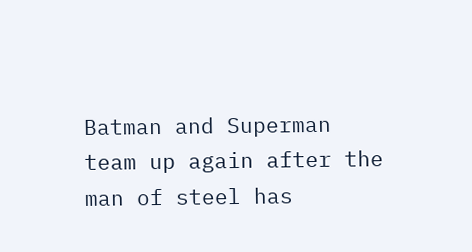Batman and Superman team up again after the man of steel has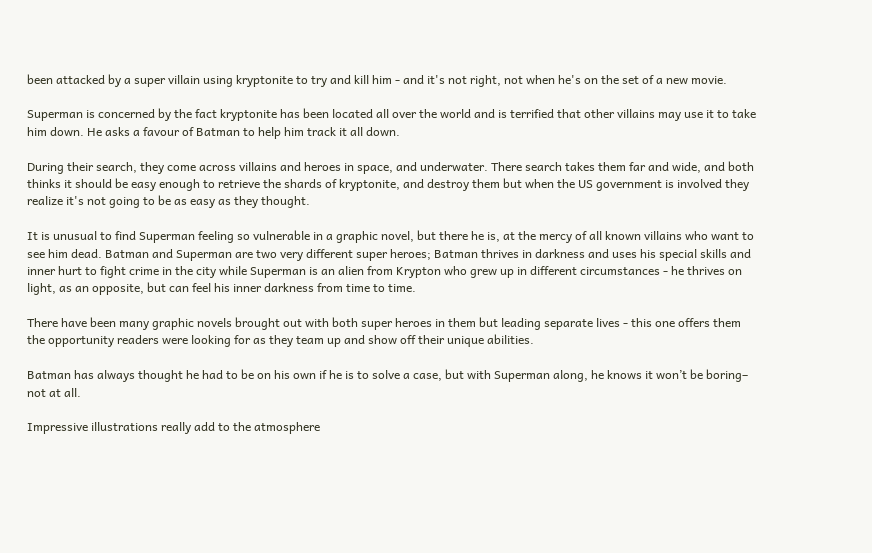been attacked by a super villain using kryptonite to try and kill him - and it's not right, not when he's on the set of a new movie.

Superman is concerned by the fact kryptonite has been located all over the world and is terrified that other villains may use it to take him down. He asks a favour of Batman to help him track it all down.

During their search, they come across villains and heroes in space, and underwater. There search takes them far and wide, and both thinks it should be easy enough to retrieve the shards of kryptonite, and destroy them but when the US government is involved they realize it's not going to be as easy as they thought.

It is unusual to find Superman feeling so vulnerable in a graphic novel, but there he is, at the mercy of all known villains who want to see him dead. Batman and Superman are two very different super heroes; Batman thrives in darkness and uses his special skills and inner hurt to fight crime in the city while Superman is an alien from Krypton who grew up in different circumstances - he thrives on light, as an opposite, but can feel his inner darkness from time to time.

There have been many graphic novels brought out with both super heroes in them but leading separate lives - this one offers them the opportunity readers were looking for as they team up and show off their unique abilities.

Batman has always thought he had to be on his own if he is to solve a case, but with Superman along, he knows it won’t be boring– not at all.

Impressive illustrations really add to the atmosphere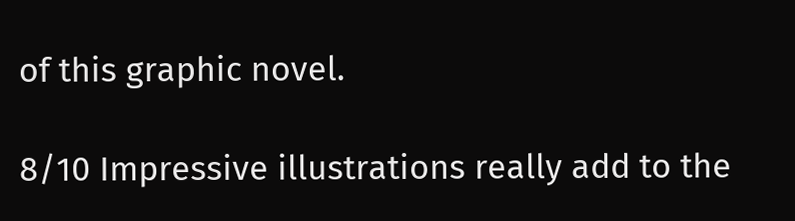of this graphic novel.

8/10 Impressive illustrations really add to the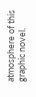atmosphere of this graphic novel.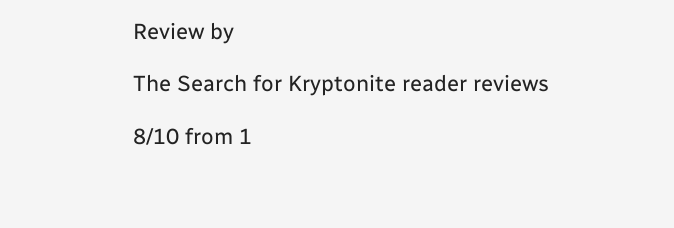Review by

The Search for Kryptonite reader reviews

8/10 from 1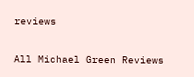reviews

All Michael Green Reviews